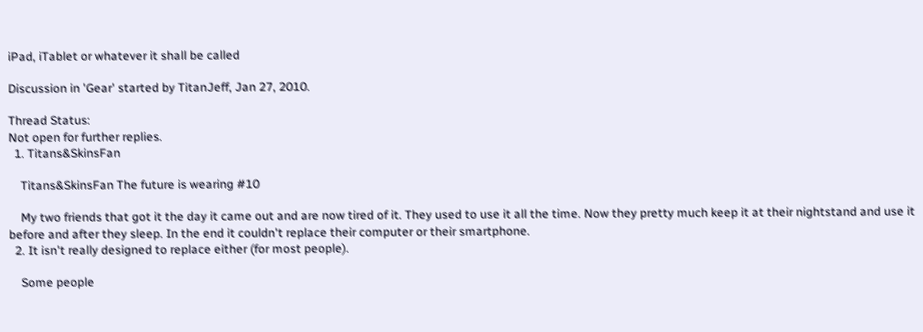iPad, iTablet or whatever it shall be called

Discussion in 'Gear' started by TitanJeff, Jan 27, 2010.

Thread Status:
Not open for further replies.
  1. Titans&SkinsFan

    Titans&SkinsFan The future is wearing #10

    My two friends that got it the day it came out and are now tired of it. They used to use it all the time. Now they pretty much keep it at their nightstand and use it before and after they sleep. In the end it couldn't replace their computer or their smartphone.
  2. It isn't really designed to replace either (for most people).

    Some people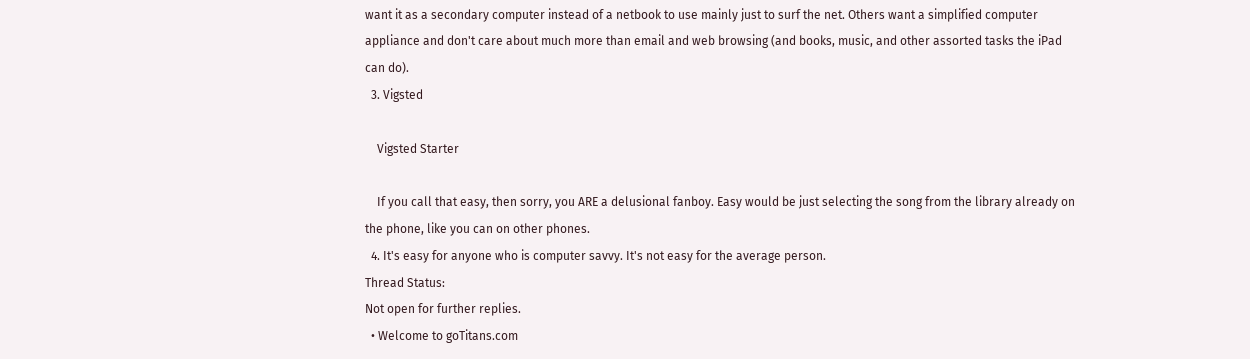want it as a secondary computer instead of a netbook to use mainly just to surf the net. Others want a simplified computer appliance and don't care about much more than email and web browsing (and books, music, and other assorted tasks the iPad can do).
  3. Vigsted

    Vigsted Starter

    If you call that easy, then sorry, you ARE a delusional fanboy. Easy would be just selecting the song from the library already on the phone, like you can on other phones.
  4. It's easy for anyone who is computer savvy. It's not easy for the average person.
Thread Status:
Not open for further replies.
  • Welcome to goTitans.com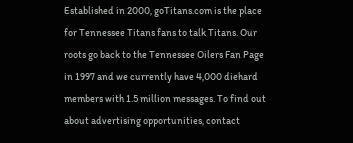Established in 2000, goTitans.com is the place for Tennessee Titans fans to talk Titans. Our roots go back to the Tennessee Oilers Fan Page in 1997 and we currently have 4,000 diehard members with 1.5 million messages. To find out about advertising opportunities, contact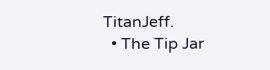TitanJeff.
  • The Tip Jar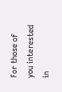For those of you interested in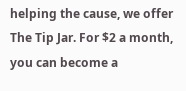helping the cause, we offer The Tip Jar. For $2 a month, you can become a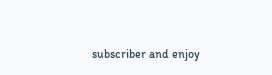subscriber and enjoy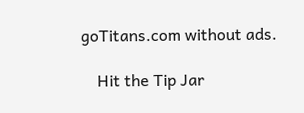goTitans.com without ads.

    Hit the Tip Jar